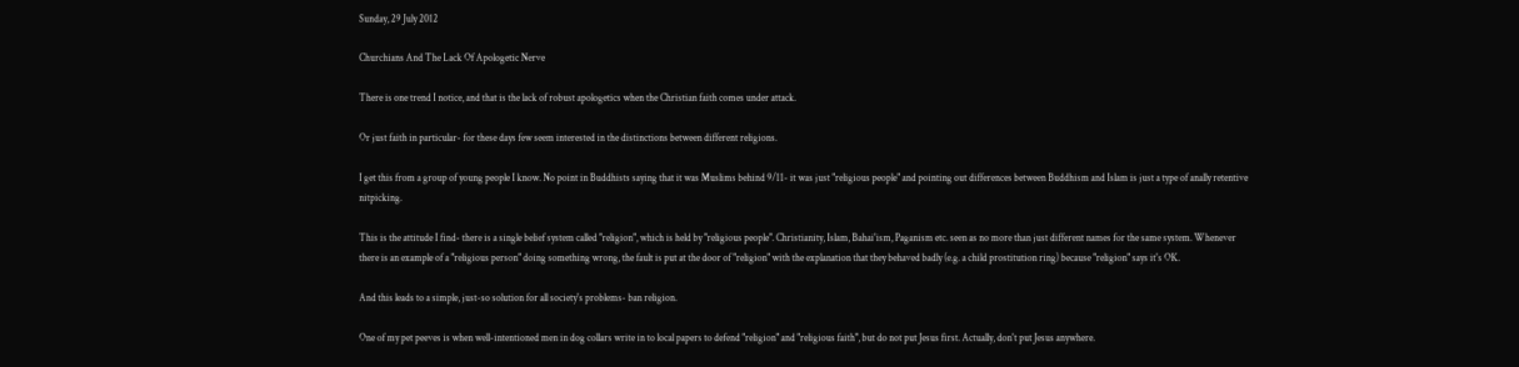Sunday, 29 July 2012

Churchians And The Lack Of Apologetic Nerve

There is one trend I notice, and that is the lack of robust apologetics when the Christian faith comes under attack.

Or just faith in particular- for these days few seem interested in the distinctions between different religions.

I get this from a group of young people I know. No point in Buddhists saying that it was Muslims behind 9/11- it was just "religious people" and pointing out differences between Buddhism and Islam is just a type of anally retentive nitpicking.

This is the attitude I find- there is a single belief system called "religion", which is held by "religious people". Christianity, Islam, Bahai'ism, Paganism etc. seen as no more than just different names for the same system. Whenever there is an example of a "religious person" doing something wrong, the fault is put at the door of "religion" with the explanation that they behaved badly (e.g. a child prostitution ring) because "religion" says it's OK.

And this leads to a simple, just-so solution for all society's problems- ban religion.

One of my pet peeves is when well-intentioned men in dog collars write in to local papers to defend "religion" and "religious faith", but do not put Jesus first. Actually, don't put Jesus anywhere.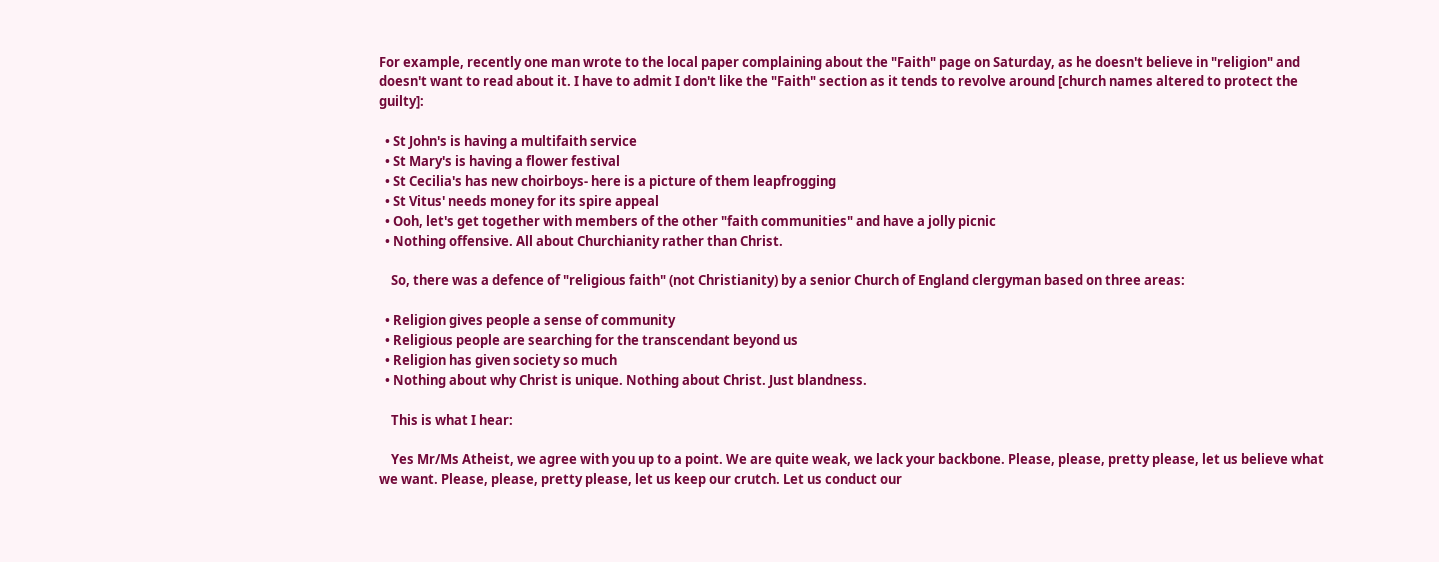For example, recently one man wrote to the local paper complaining about the "Faith" page on Saturday, as he doesn't believe in "religion" and doesn't want to read about it. I have to admit I don't like the "Faith" section as it tends to revolve around [church names altered to protect the guilty]:

  • St John's is having a multifaith service
  • St Mary's is having a flower festival
  • St Cecilia's has new choirboys- here is a picture of them leapfrogging
  • St Vitus' needs money for its spire appeal
  • Ooh, let's get together with members of the other "faith communities" and have a jolly picnic
  • Nothing offensive. All about Churchianity rather than Christ.

    So, there was a defence of "religious faith" (not Christianity) by a senior Church of England clergyman based on three areas:

  • Religion gives people a sense of community
  • Religious people are searching for the transcendant beyond us
  • Religion has given society so much
  • Nothing about why Christ is unique. Nothing about Christ. Just blandness.

    This is what I hear:

    Yes Mr/Ms Atheist, we agree with you up to a point. We are quite weak, we lack your backbone. Please, please, pretty please, let us believe what we want. Please, please, pretty please, let us keep our crutch. Let us conduct our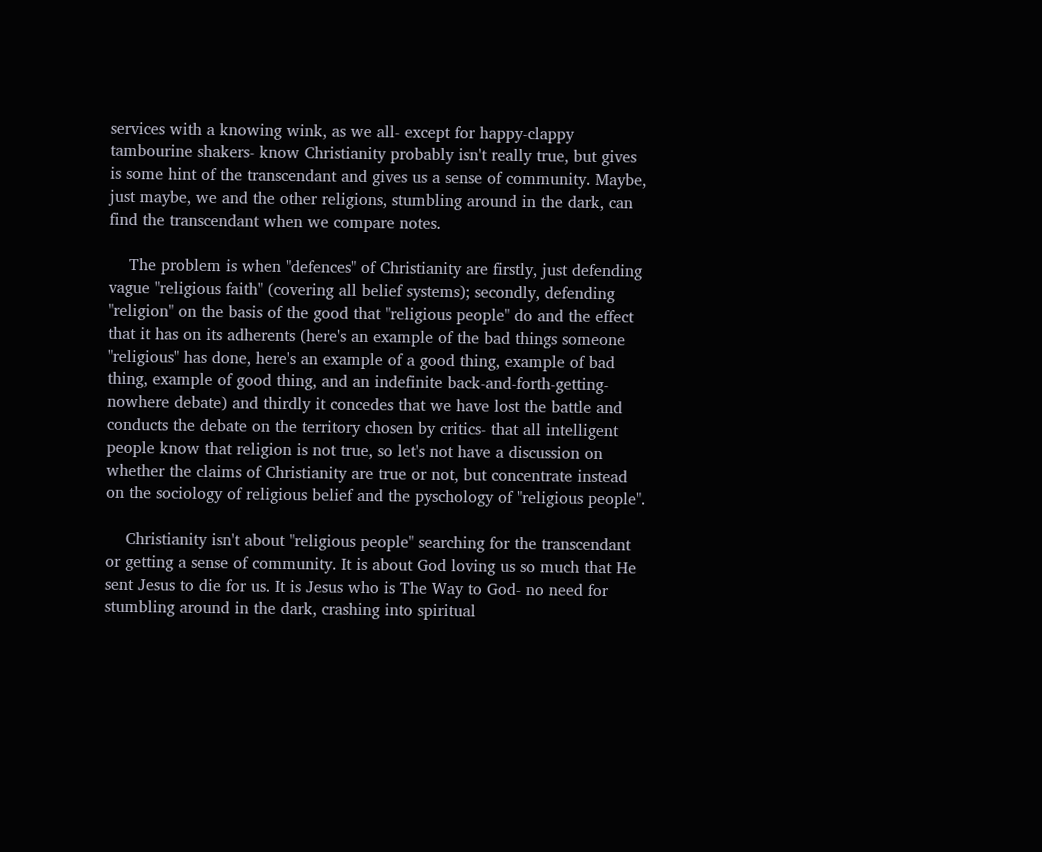services with a knowing wink, as we all- except for happy-clappy tambourine shakers- know Christianity probably isn't really true, but gives is some hint of the transcendant and gives us a sense of community. Maybe, just maybe, we and the other religions, stumbling around in the dark, can find the transcendant when we compare notes.

    The problem is when "defences" of Christianity are firstly, just defending vague "religious faith" (covering all belief systems); secondly, defending "religion" on the basis of the good that "religious people" do and the effect that it has on its adherents (here's an example of the bad things someone "religious" has done, here's an example of a good thing, example of bad thing, example of good thing, and an indefinite back-and-forth-getting-nowhere debate) and thirdly it concedes that we have lost the battle and conducts the debate on the territory chosen by critics- that all intelligent people know that religion is not true, so let's not have a discussion on whether the claims of Christianity are true or not, but concentrate instead on the sociology of religious belief and the pyschology of "religious people".

    Christianity isn't about "religious people" searching for the transcendant or getting a sense of community. It is about God loving us so much that He sent Jesus to die for us. It is Jesus who is The Way to God- no need for stumbling around in the dark, crashing into spiritual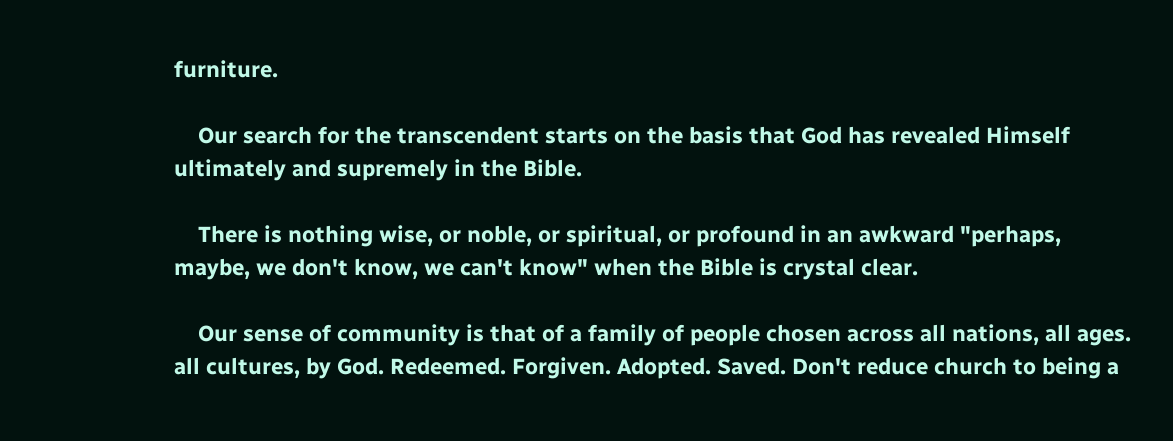furniture.

    Our search for the transcendent starts on the basis that God has revealed Himself ultimately and supremely in the Bible.

    There is nothing wise, or noble, or spiritual, or profound in an awkward "perhaps, maybe, we don't know, we can't know" when the Bible is crystal clear.

    Our sense of community is that of a family of people chosen across all nations, all ages. all cultures, by God. Redeemed. Forgiven. Adopted. Saved. Don't reduce church to being a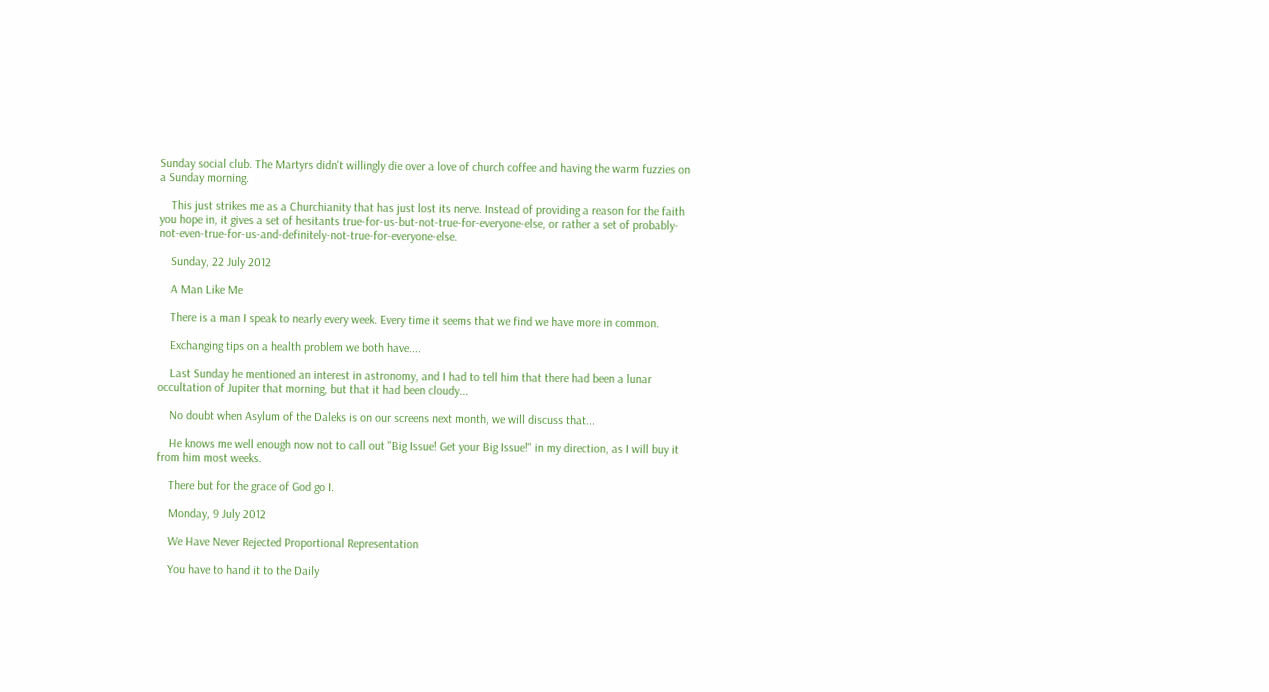Sunday social club. The Martyrs didn't willingly die over a love of church coffee and having the warm fuzzies on a Sunday morning.

    This just strikes me as a Churchianity that has just lost its nerve. Instead of providing a reason for the faith you hope in, it gives a set of hesitants true-for-us-but-not-true-for-everyone-else, or rather a set of probably-not-even-true-for-us-and-definitely-not-true-for-everyone-else.

    Sunday, 22 July 2012

    A Man Like Me

    There is a man I speak to nearly every week. Every time it seems that we find we have more in common.

    Exchanging tips on a health problem we both have....

    Last Sunday he mentioned an interest in astronomy, and I had to tell him that there had been a lunar occultation of Jupiter that morning, but that it had been cloudy...

    No doubt when Asylum of the Daleks is on our screens next month, we will discuss that...

    He knows me well enough now not to call out "Big Issue! Get your Big Issue!" in my direction, as I will buy it from him most weeks.

    There but for the grace of God go I.

    Monday, 9 July 2012

    We Have Never Rejected Proportional Representation

    You have to hand it to the Daily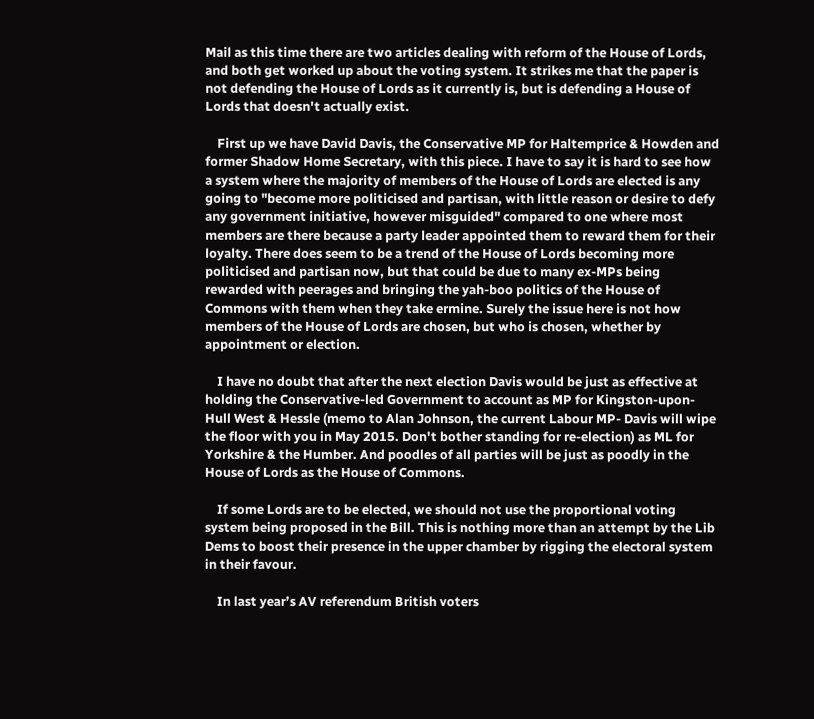Mail as this time there are two articles dealing with reform of the House of Lords, and both get worked up about the voting system. It strikes me that the paper is not defending the House of Lords as it currently is, but is defending a House of Lords that doesn't actually exist.

    First up we have David Davis, the Conservative MP for Haltemprice & Howden and former Shadow Home Secretary, with this piece. I have to say it is hard to see how a system where the majority of members of the House of Lords are elected is any going to "become more politicised and partisan, with little reason or desire to defy any government initiative, however misguided" compared to one where most members are there because a party leader appointed them to reward them for their loyalty. There does seem to be a trend of the House of Lords becoming more politicised and partisan now, but that could be due to many ex-MPs being rewarded with peerages and bringing the yah-boo politics of the House of Commons with them when they take ermine. Surely the issue here is not how members of the House of Lords are chosen, but who is chosen, whether by appointment or election.

    I have no doubt that after the next election Davis would be just as effective at holding the Conservative-led Government to account as MP for Kingston-upon-Hull West & Hessle (memo to Alan Johnson, the current Labour MP- Davis will wipe the floor with you in May 2015. Don't bother standing for re-election) as ML for Yorkshire & the Humber. And poodles of all parties will be just as poodly in the House of Lords as the House of Commons.

    If some Lords are to be elected, we should not use the proportional voting system being proposed in the Bill. This is nothing more than an attempt by the Lib Dems to boost their presence in the upper chamber by rigging the electoral system in their favour.

    In last year’s AV referendum British voters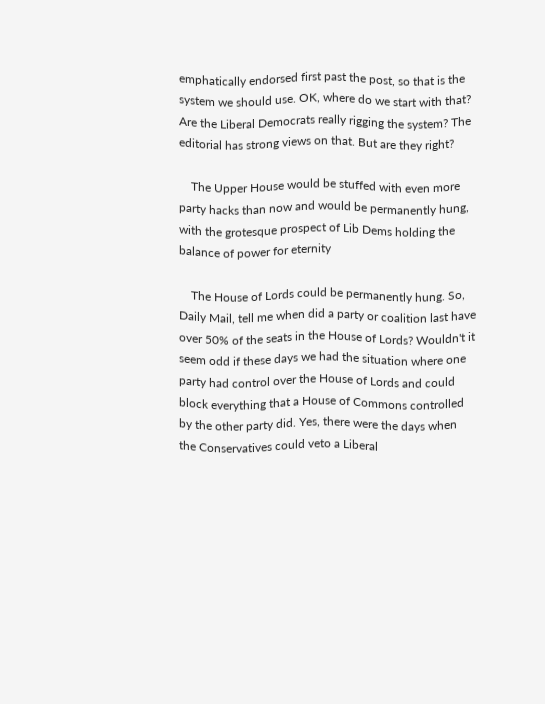emphatically endorsed first past the post, so that is the system we should use. OK, where do we start with that? Are the Liberal Democrats really rigging the system? The editorial has strong views on that. But are they right?

    The Upper House would be stuffed with even more party hacks than now and would be permanently hung, with the grotesque prospect of Lib Dems holding the balance of power for eternity

    The House of Lords could be permanently hung. So, Daily Mail, tell me when did a party or coalition last have over 50% of the seats in the House of Lords? Wouldn't it seem odd if these days we had the situation where one party had control over the House of Lords and could block everything that a House of Commons controlled by the other party did. Yes, there were the days when the Conservatives could veto a Liberal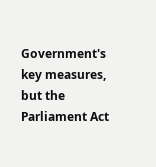Government's key measures, but the Parliament Act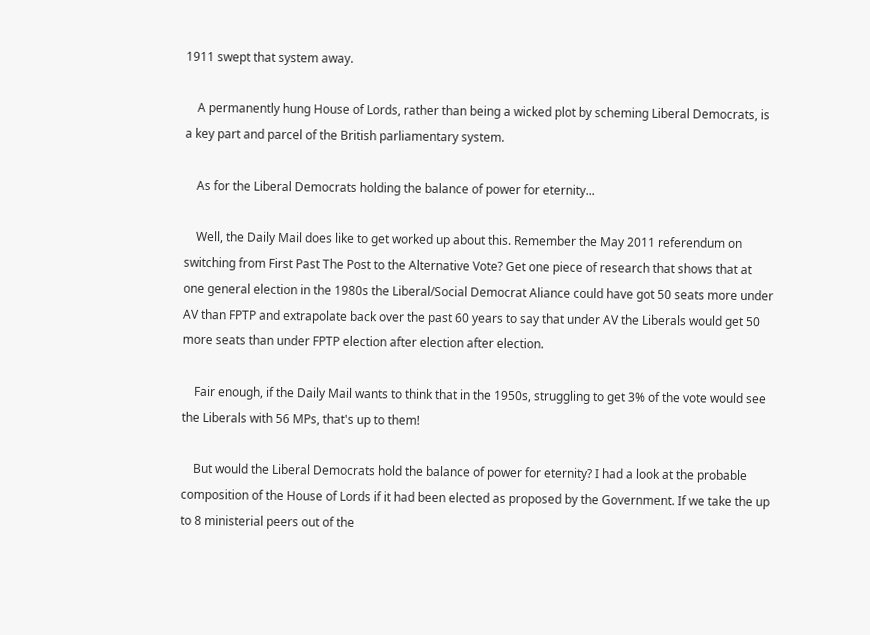1911 swept that system away.

    A permanently hung House of Lords, rather than being a wicked plot by scheming Liberal Democrats, is a key part and parcel of the British parliamentary system.

    As for the Liberal Democrats holding the balance of power for eternity...

    Well, the Daily Mail does like to get worked up about this. Remember the May 2011 referendum on switching from First Past The Post to the Alternative Vote? Get one piece of research that shows that at one general election in the 1980s the Liberal/Social Democrat Aliance could have got 50 seats more under AV than FPTP and extrapolate back over the past 60 years to say that under AV the Liberals would get 50 more seats than under FPTP election after election after election.

    Fair enough, if the Daily Mail wants to think that in the 1950s, struggling to get 3% of the vote would see the Liberals with 56 MPs, that's up to them!

    But would the Liberal Democrats hold the balance of power for eternity? I had a look at the probable composition of the House of Lords if it had been elected as proposed by the Government. If we take the up to 8 ministerial peers out of the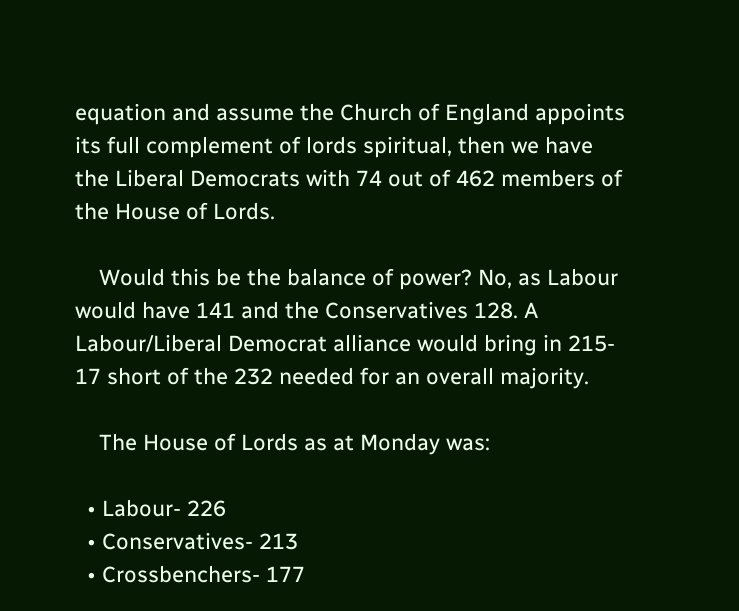equation and assume the Church of England appoints its full complement of lords spiritual, then we have the Liberal Democrats with 74 out of 462 members of the House of Lords.

    Would this be the balance of power? No, as Labour would have 141 and the Conservatives 128. A Labour/Liberal Democrat alliance would bring in 215- 17 short of the 232 needed for an overall majority.

    The House of Lords as at Monday was:

  • Labour- 226
  • Conservatives- 213
  • Crossbenchers- 177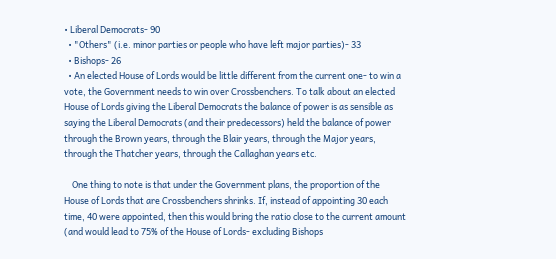• Liberal Democrats- 90
  • "Others" (i.e. minor parties or people who have left major parties)- 33
  • Bishops- 26
  • An elected House of Lords would be little different from the current one- to win a vote, the Government needs to win over Crossbenchers. To talk about an elected House of Lords giving the Liberal Democrats the balance of power is as sensible as saying the Liberal Democrats (and their predecessors) held the balance of power through the Brown years, through the Blair years, through the Major years, through the Thatcher years, through the Callaghan years etc.

    One thing to note is that under the Government plans, the proportion of the House of Lords that are Crossbenchers shrinks. If, instead of appointing 30 each time, 40 were appointed, then this would bring the ratio close to the current amount (and would lead to 75% of the House of Lords- excluding Bishops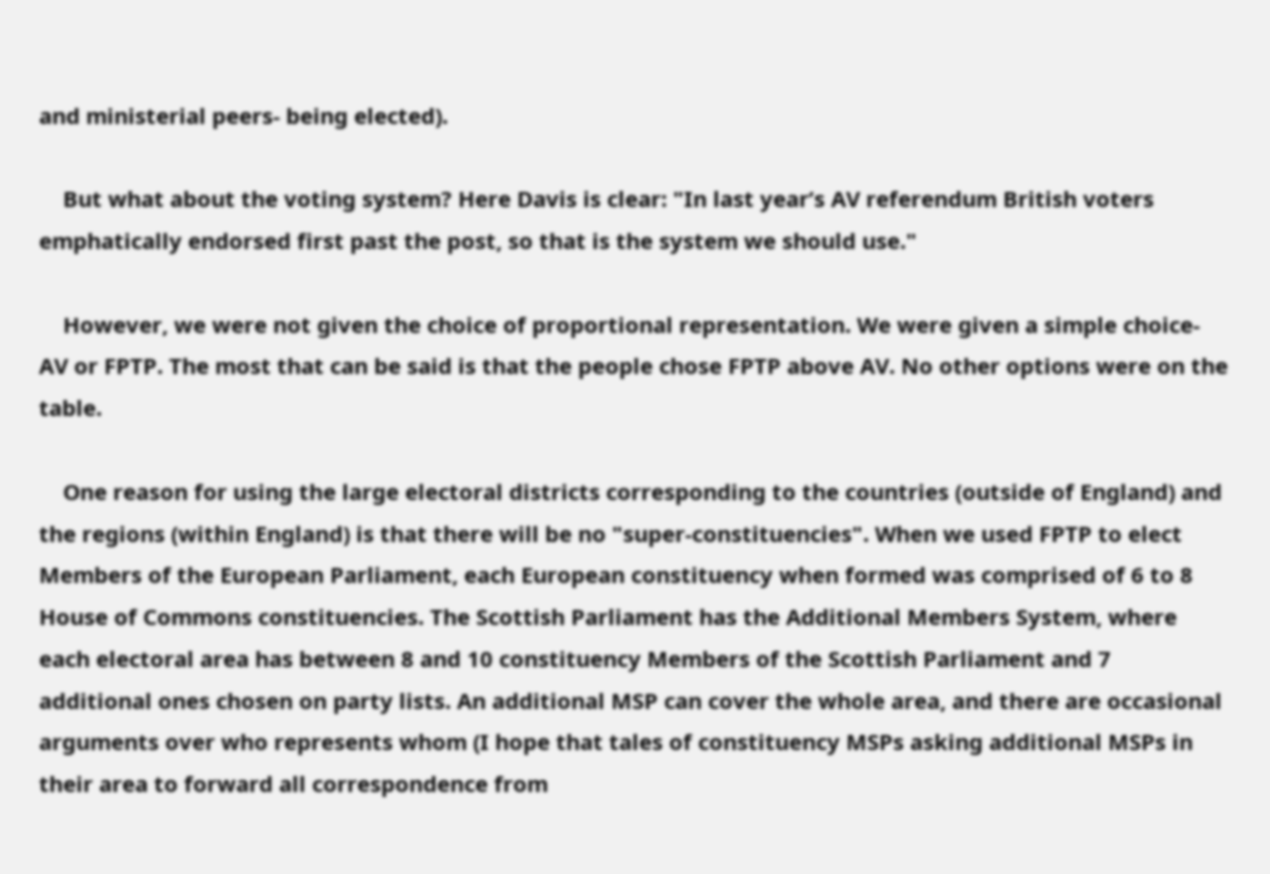and ministerial peers- being elected).

    But what about the voting system? Here Davis is clear: "In last year’s AV referendum British voters emphatically endorsed first past the post, so that is the system we should use."

    However, we were not given the choice of proportional representation. We were given a simple choice- AV or FPTP. The most that can be said is that the people chose FPTP above AV. No other options were on the table.

    One reason for using the large electoral districts corresponding to the countries (outside of England) and the regions (within England) is that there will be no "super-constituencies". When we used FPTP to elect Members of the European Parliament, each European constituency when formed was comprised of 6 to 8 House of Commons constituencies. The Scottish Parliament has the Additional Members System, where each electoral area has between 8 and 10 constituency Members of the Scottish Parliament and 7 additional ones chosen on party lists. An additional MSP can cover the whole area, and there are occasional arguments over who represents whom (I hope that tales of constituency MSPs asking additional MSPs in their area to forward all correspondence from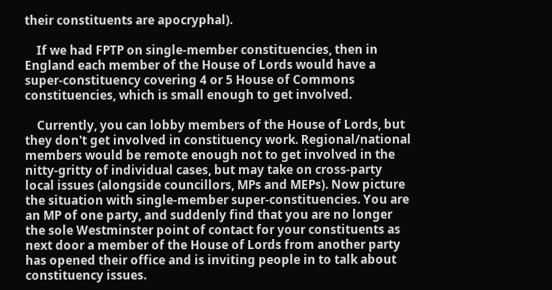their constituents are apocryphal).

    If we had FPTP on single-member constituencies, then in England each member of the House of Lords would have a super-constituency covering 4 or 5 House of Commons constituencies, which is small enough to get involved.

    Currently, you can lobby members of the House of Lords, but they don't get involved in constituency work. Regional/national members would be remote enough not to get involved in the nitty-gritty of individual cases, but may take on cross-party local issues (alongside councillors, MPs and MEPs). Now picture the situation with single-member super-constituencies. You are an MP of one party, and suddenly find that you are no longer the sole Westminster point of contact for your constituents as next door a member of the House of Lords from another party has opened their office and is inviting people in to talk about constituency issues.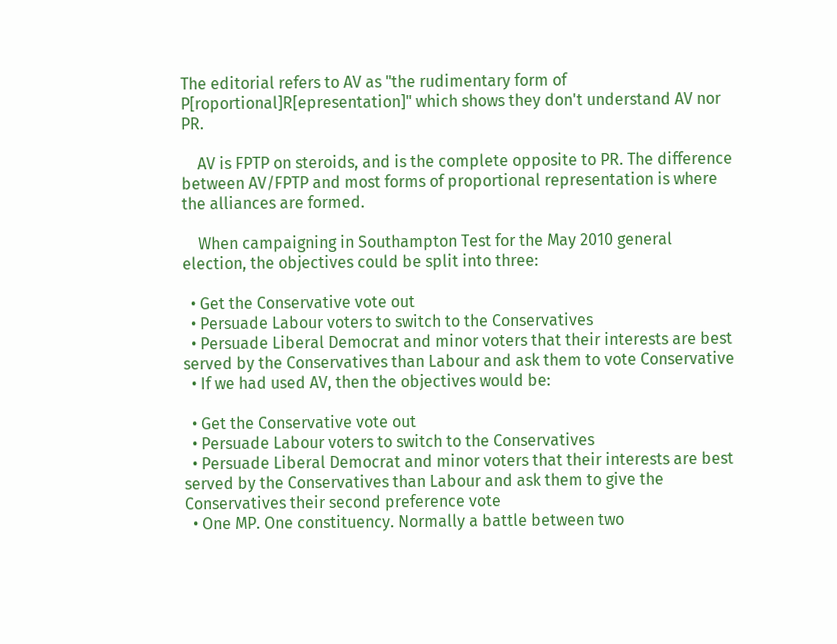The editorial refers to AV as "the rudimentary form of P[roportional]R[epresentation]" which shows they don't understand AV nor PR.

    AV is FPTP on steroids, and is the complete opposite to PR. The difference between AV/FPTP and most forms of proportional representation is where the alliances are formed.

    When campaigning in Southampton Test for the May 2010 general election, the objectives could be split into three:

  • Get the Conservative vote out
  • Persuade Labour voters to switch to the Conservatives
  • Persuade Liberal Democrat and minor voters that their interests are best served by the Conservatives than Labour and ask them to vote Conservative
  • If we had used AV, then the objectives would be:

  • Get the Conservative vote out
  • Persuade Labour voters to switch to the Conservatives
  • Persuade Liberal Democrat and minor voters that their interests are best served by the Conservatives than Labour and ask them to give the Conservatives their second preference vote
  • One MP. One constituency. Normally a battle between two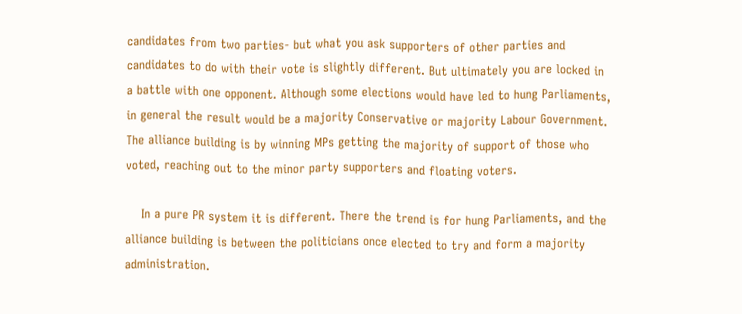candidates from two parties- but what you ask supporters of other parties and candidates to do with their vote is slightly different. But ultimately you are locked in a battle with one opponent. Although some elections would have led to hung Parliaments, in general the result would be a majority Conservative or majority Labour Government. The alliance building is by winning MPs getting the majority of support of those who voted, reaching out to the minor party supporters and floating voters.

    In a pure PR system it is different. There the trend is for hung Parliaments, and the alliance building is between the politicians once elected to try and form a majority administration.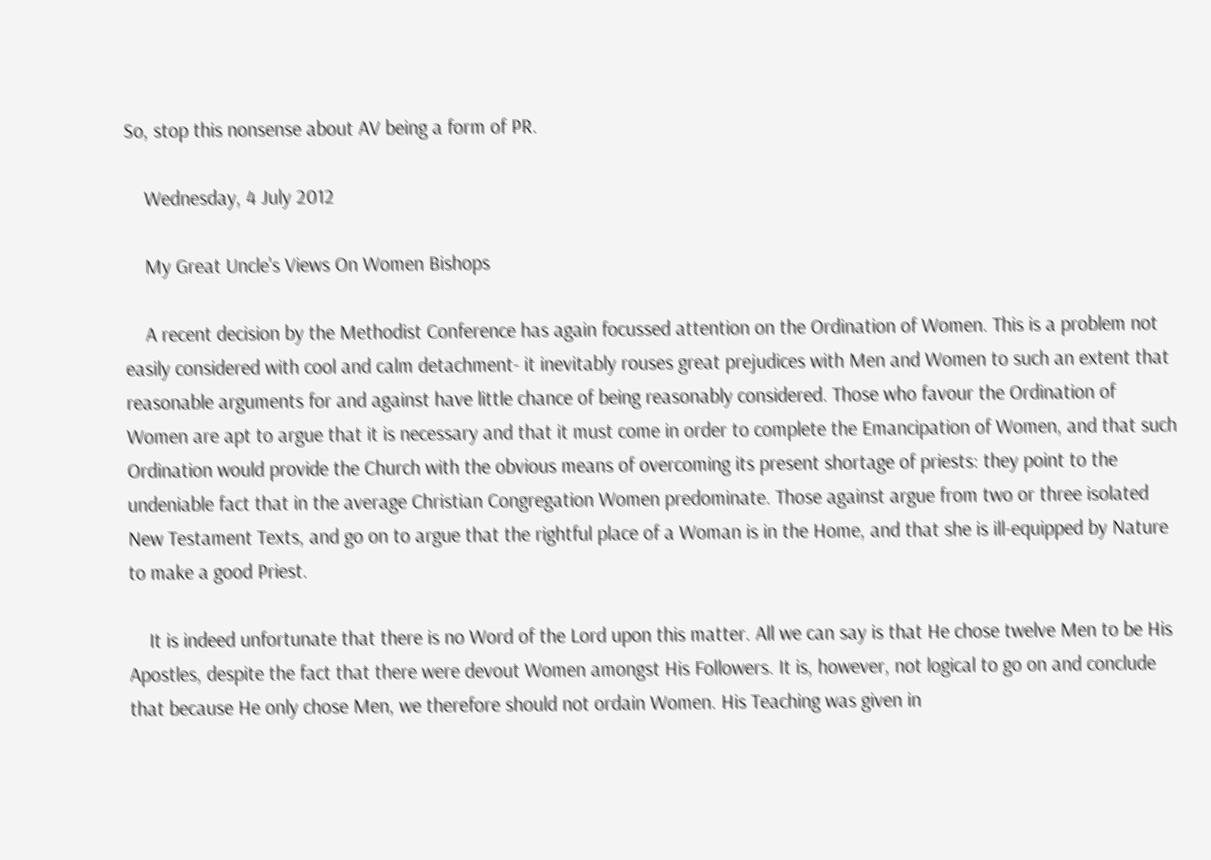So, stop this nonsense about AV being a form of PR.

    Wednesday, 4 July 2012

    My Great Uncle's Views On Women Bishops

    A recent decision by the Methodist Conference has again focussed attention on the Ordination of Women. This is a problem not easily considered with cool and calm detachment- it inevitably rouses great prejudices with Men and Women to such an extent that reasonable arguments for and against have little chance of being reasonably considered. Those who favour the Ordination of Women are apt to argue that it is necessary and that it must come in order to complete the Emancipation of Women, and that such Ordination would provide the Church with the obvious means of overcoming its present shortage of priests: they point to the undeniable fact that in the average Christian Congregation Women predominate. Those against argue from two or three isolated New Testament Texts, and go on to argue that the rightful place of a Woman is in the Home, and that she is ill-equipped by Nature to make a good Priest.

    It is indeed unfortunate that there is no Word of the Lord upon this matter. All we can say is that He chose twelve Men to be His Apostles, despite the fact that there were devout Women amongst His Followers. It is, however, not logical to go on and conclude that because He only chose Men, we therefore should not ordain Women. His Teaching was given in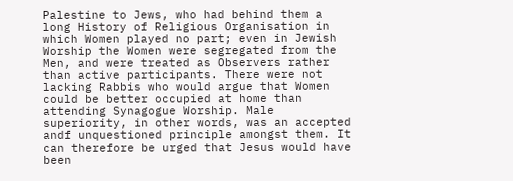Palestine to Jews, who had behind them a long History of Religious Organisation in which Women played no part; even in Jewish Worship the Women were segregated from the Men, and were treated as Observers rather than active participants. There were not lacking Rabbis who would argue that Women could be better occupied at home than attending Synagogue Worship. Male superiority, in other words, was an accepted andf unquestioned principle amongst them. It can therefore be urged that Jesus would have been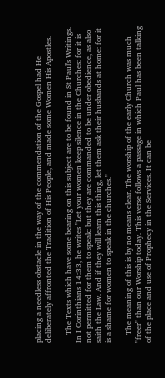placing a needless obstacle in the way of the commendation of the Gospel had He deliberately affronted the Tradition of His People, and made some Women His Apostles.

    The Texts which have some bearing on this subject are to be found in St Paul's Writings. In I Corinthians 14:33, he writes "Let your women keep silence in the Churches: for it is not permitted for them to speak: but they are commanded to be under obedience, as also saith the Law. And if they will learn this thing, let them ask their husbands at home: for it is a shame for women to speak in the churches."

    The meaning of this is by no means clear. The worship of the early Church was much "freer" than our Worship today. This verse follows a passage in which Paul has been talking of the place and use of Prophecy in the Services. It can be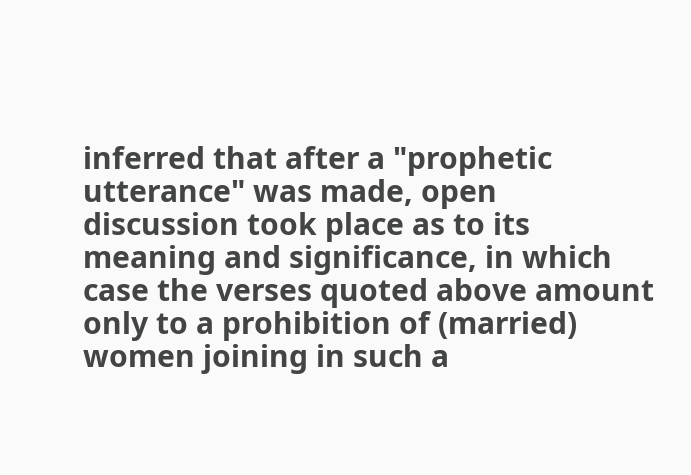inferred that after a "prophetic utterance" was made, open discussion took place as to its meaning and significance, in which case the verses quoted above amount only to a prohibition of (married) women joining in such a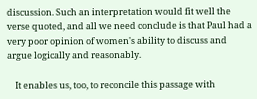discussion. Such an interpretation would fit well the verse quoted, and all we need conclude is that Paul had a very poor opinion of women's ability to discuss and argue logically and reasonably.

    It enables us, too, to reconcile this passage with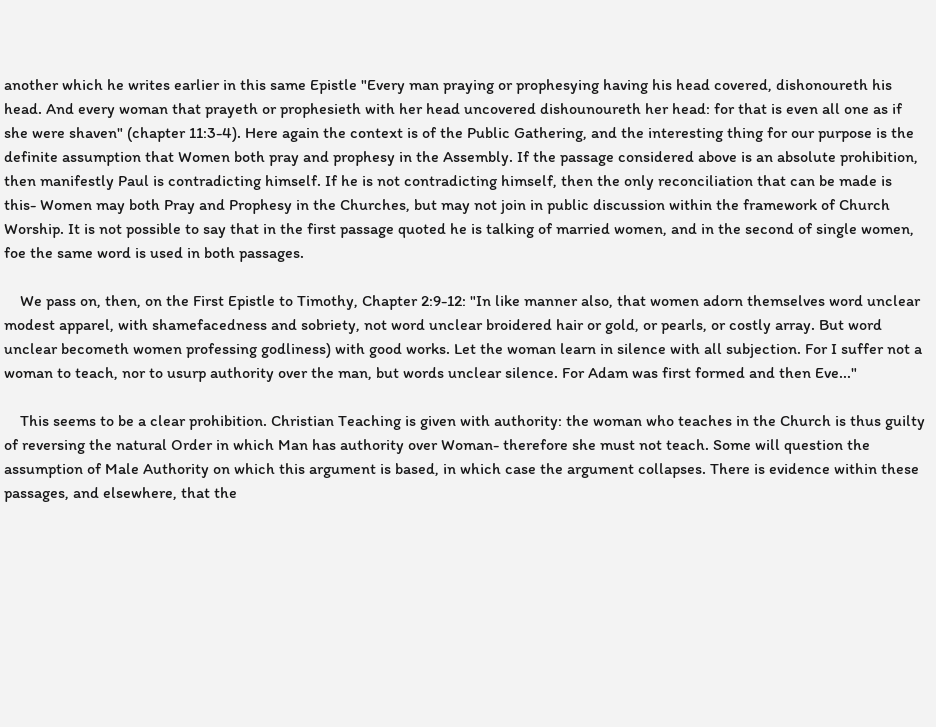another which he writes earlier in this same Epistle "Every man praying or prophesying having his head covered, dishonoureth his head. And every woman that prayeth or prophesieth with her head uncovered dishounoureth her head: for that is even all one as if she were shaven" (chapter 11:3-4). Here again the context is of the Public Gathering, and the interesting thing for our purpose is the definite assumption that Women both pray and prophesy in the Assembly. If the passage considered above is an absolute prohibition, then manifestly Paul is contradicting himself. If he is not contradicting himself, then the only reconciliation that can be made is this- Women may both Pray and Prophesy in the Churches, but may not join in public discussion within the framework of Church Worship. It is not possible to say that in the first passage quoted he is talking of married women, and in the second of single women, foe the same word is used in both passages.

    We pass on, then, on the First Epistle to Timothy, Chapter 2:9-12: "In like manner also, that women adorn themselves word unclear modest apparel, with shamefacedness and sobriety, not word unclear broidered hair or gold, or pearls, or costly array. But word unclear becometh women professing godliness) with good works. Let the woman learn in silence with all subjection. For I suffer not a woman to teach, nor to usurp authority over the man, but words unclear silence. For Adam was first formed and then Eve..."

    This seems to be a clear prohibition. Christian Teaching is given with authority: the woman who teaches in the Church is thus guilty of reversing the natural Order in which Man has authority over Woman- therefore she must not teach. Some will question the assumption of Male Authority on which this argument is based, in which case the argument collapses. There is evidence within these passages, and elsewhere, that the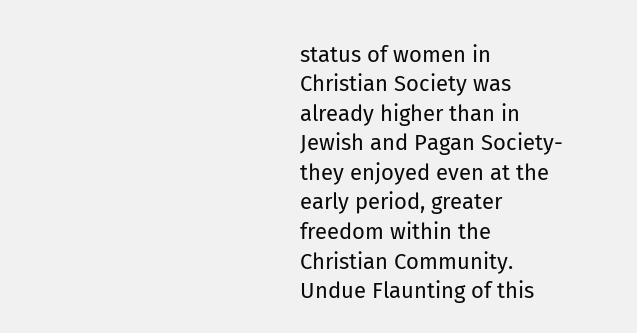status of women in Christian Society was already higher than in Jewish and Pagan Society- they enjoyed even at the early period, greater freedom within the Christian Community. Undue Flaunting of this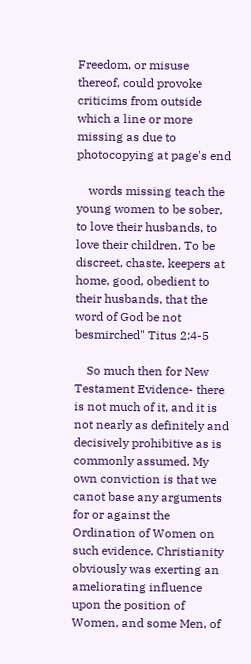Freedom, or misuse thereof, could provoke criticims from outside which a line or more missing as due to photocopying at page's end

    words missing teach the young women to be sober, to love their husbands, to love their children. To be discreet, chaste, keepers at home, good, obedient to their husbands, that the word of God be not besmirched" Titus 2:4-5

    So much then for New Testament Evidence- there is not much of it, and it is not nearly as definitely and decisively prohibitive as is commonly assumed. My own conviction is that we canot base any arguments for or against the Ordination of Women on such evidence. Christianity obviously was exerting an ameliorating influence upon the position of Women, and some Men, of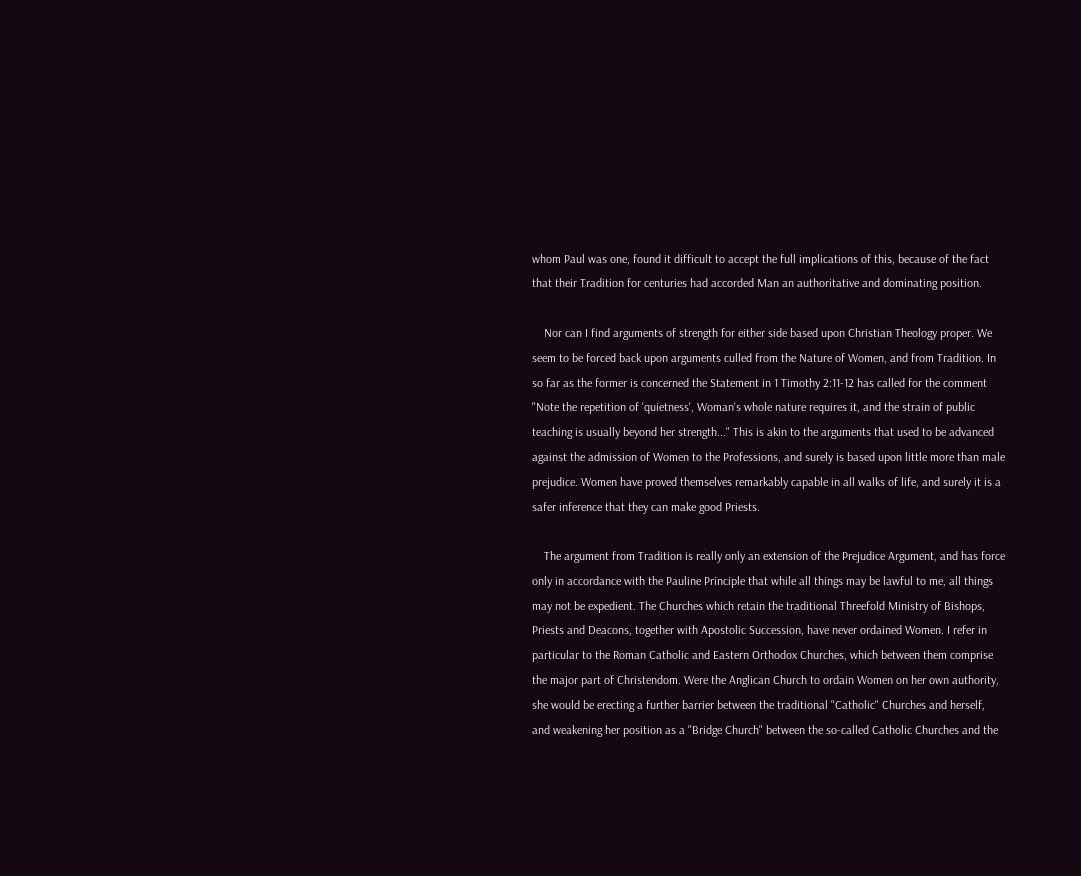whom Paul was one, found it difficult to accept the full implications of this, because of the fact that their Tradition for centuries had accorded Man an authoritative and dominating position.

    Nor can I find arguments of strength for either side based upon Christian Theology proper. We seem to be forced back upon arguments culled from the Nature of Women, and from Tradition. In so far as the former is concerned the Statement in 1 Timothy 2:11-12 has called for the comment "Note the repetition of 'quietness', Woman's whole nature requires it, and the strain of public teaching is usually beyond her strength..." This is akin to the arguments that used to be advanced against the admission of Women to the Professions, and surely is based upon little more than male prejudice. Women have proved themselves remarkably capable in all walks of life, and surely it is a safer inference that they can make good Priests.

    The argument from Tradition is really only an extension of the Prejudice Argument, and has force only in accordance with the Pauline Principle that while all things may be lawful to me, all things may not be expedient. The Churches which retain the traditional Threefold Ministry of Bishops, Priests and Deacons, together with Apostolic Succession, have never ordained Women. I refer in particular to the Roman Catholic and Eastern Orthodox Churches, which between them comprise the major part of Christendom. Were the Anglican Church to ordain Women on her own authority, she would be erecting a further barrier between the traditional "Catholic" Churches and herself, and weakening her position as a "Bridge Church" between the so-called Catholic Churches and the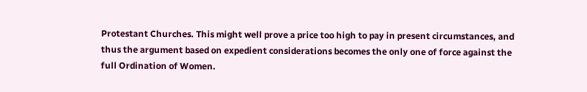Protestant Churches. This might well prove a price too high to pay in present circumstances, and thus the argument based on expedient considerations becomes the only one of force against the full Ordination of Women.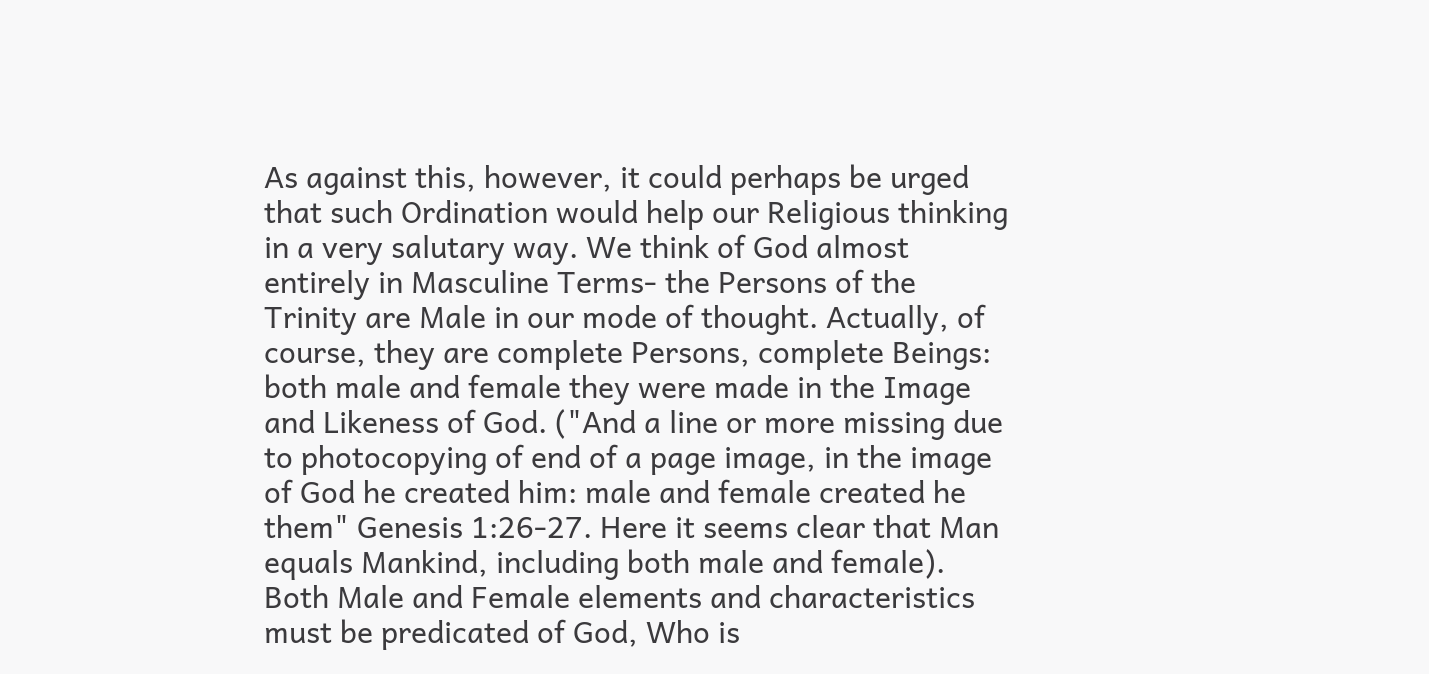As against this, however, it could perhaps be urged that such Ordination would help our Religious thinking in a very salutary way. We think of God almost entirely in Masculine Terms- the Persons of the Trinity are Male in our mode of thought. Actually, of course, they are complete Persons, complete Beings: both male and female they were made in the Image and Likeness of God. ("And a line or more missing due to photocopying of end of a page image, in the image of God he created him: male and female created he them" Genesis 1:26-27. Here it seems clear that Man equals Mankind, including both male and female). Both Male and Female elements and characteristics must be predicated of God, Who is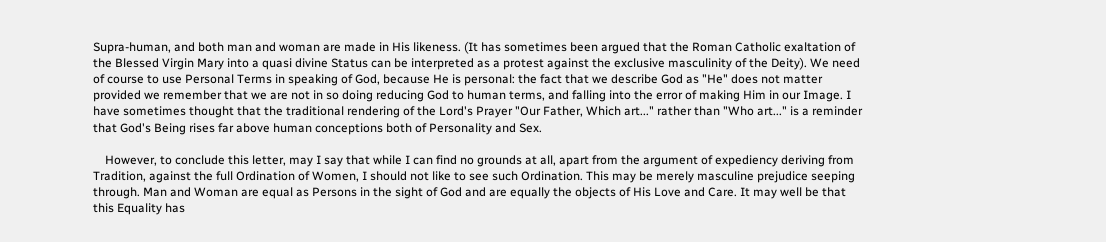Supra-human, and both man and woman are made in His likeness. (It has sometimes been argued that the Roman Catholic exaltation of the Blessed Virgin Mary into a quasi divine Status can be interpreted as a protest against the exclusive masculinity of the Deity). We need of course to use Personal Terms in speaking of God, because He is personal: the fact that we describe God as "He" does not matter provided we remember that we are not in so doing reducing God to human terms, and falling into the error of making Him in our Image. I have sometimes thought that the traditional rendering of the Lord's Prayer "Our Father, Which art..." rather than "Who art..." is a reminder that God's Being rises far above human conceptions both of Personality and Sex.

    However, to conclude this letter, may I say that while I can find no grounds at all, apart from the argument of expediency deriving from Tradition, against the full Ordination of Women, I should not like to see such Ordination. This may be merely masculine prejudice seeping through. Man and Woman are equal as Persons in the sight of God and are equally the objects of His Love and Care. It may well be that this Equality has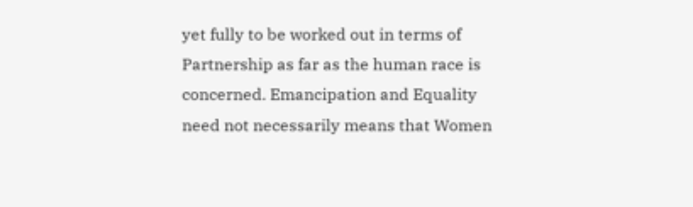yet fully to be worked out in terms of Partnership as far as the human race is concerned. Emancipation and Equality need not necessarily means that Women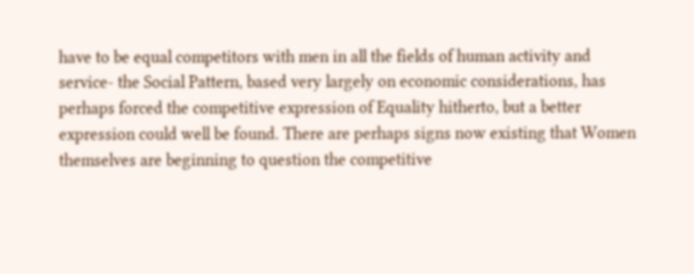have to be equal competitors with men in all the fields of human activity and service- the Social Pattern, based very largely on economic considerations, has perhaps forced the competitive expression of Equality hitherto, but a better expression could well be found. There are perhaps signs now existing that Women themselves are beginning to question the competitive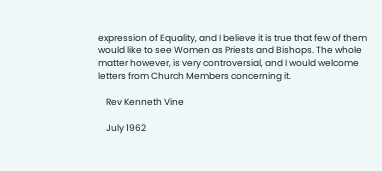expression of Equality, and I believe it is true that few of them would like to see Women as Priests and Bishops. The whole matter however, is very controversial, and I would welcome letters from Church Members concerning it.

    Rev Kenneth Vine

    July 1962